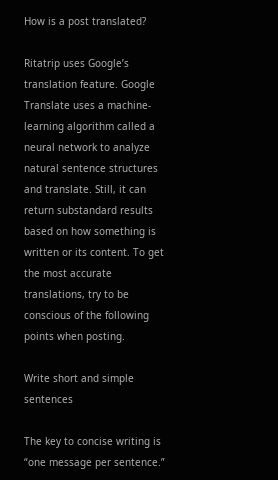How is a post translated?

Ritatrip uses Google’s translation feature. Google Translate uses a machine-learning algorithm called a neural network to analyze natural sentence structures and translate. Still, it can return substandard results based on how something is written or its content. To get the most accurate translations, try to be conscious of the following points when posting.

Write short and simple sentences

The key to concise writing is “one message per sentence.”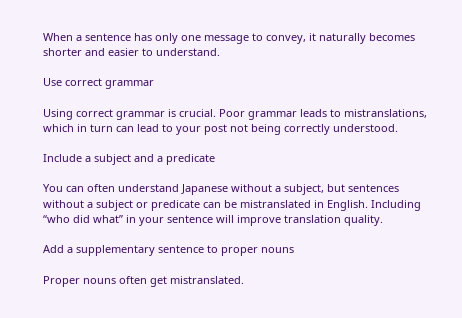When a sentence has only one message to convey, it naturally becomes shorter and easier to understand.

Use correct grammar

Using correct grammar is crucial. Poor grammar leads to mistranslations, which in turn can lead to your post not being correctly understood.

Include a subject and a predicate

You can often understand Japanese without a subject, but sentences without a subject or predicate can be mistranslated in English. Including “who did what” in your sentence will improve translation quality.

Add a supplementary sentence to proper nouns

Proper nouns often get mistranslated.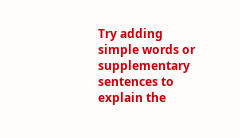Try adding simple words or supplementary sentences to explain the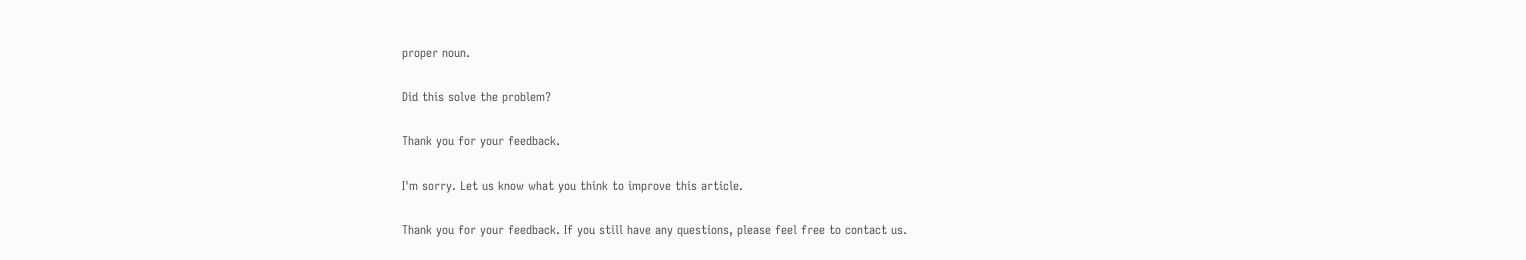proper noun.

Did this solve the problem?

Thank you for your feedback.

I'm sorry. Let us know what you think to improve this article.

Thank you for your feedback. If you still have any questions, please feel free to contact us.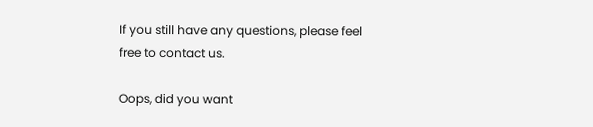If you still have any questions, please feel free to contact us.

Oops, did you want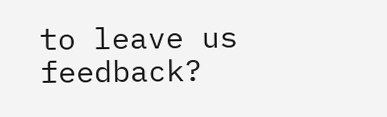to leave us feedback?